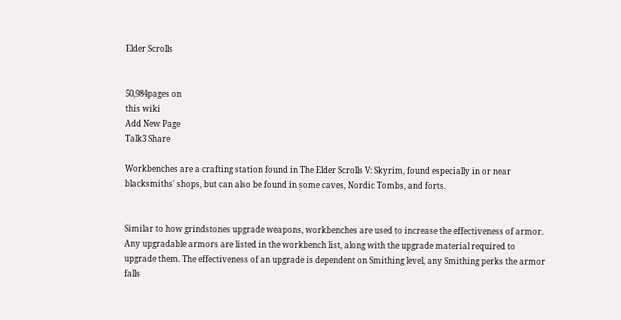Elder Scrolls


50,984pages on
this wiki
Add New Page
Talk3 Share

Workbenches are a crafting station found in The Elder Scrolls V: Skyrim, found especially in or near blacksmiths' shops, but can also be found in some caves, Nordic Tombs, and forts.


Similar to how grindstones upgrade weapons, workbenches are used to increase the effectiveness of armor. Any upgradable armors are listed in the workbench list, along with the upgrade material required to upgrade them. The effectiveness of an upgrade is dependent on Smithing level, any Smithing perks the armor falls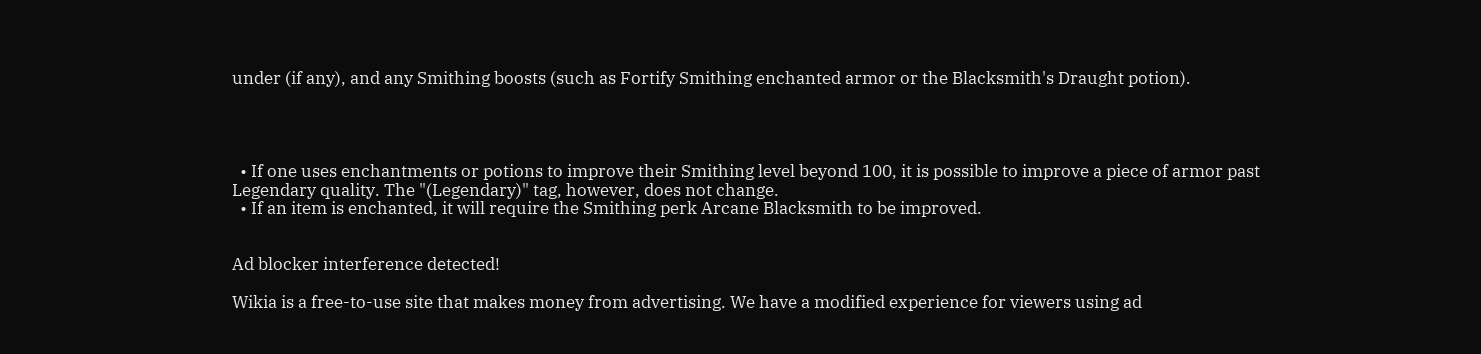under (if any), and any Smithing boosts (such as Fortify Smithing enchanted armor or the Blacksmith's Draught potion).




  • If one uses enchantments or potions to improve their Smithing level beyond 100, it is possible to improve a piece of armor past Legendary quality. The "(Legendary)" tag, however, does not change.
  • If an item is enchanted, it will require the Smithing perk Arcane Blacksmith to be improved.


Ad blocker interference detected!

Wikia is a free-to-use site that makes money from advertising. We have a modified experience for viewers using ad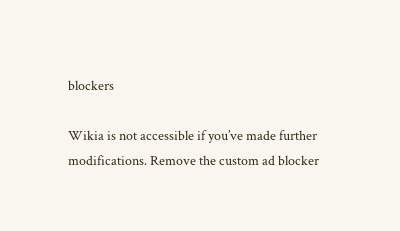blockers

Wikia is not accessible if you’ve made further modifications. Remove the custom ad blocker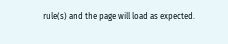rule(s) and the page will load as expected.